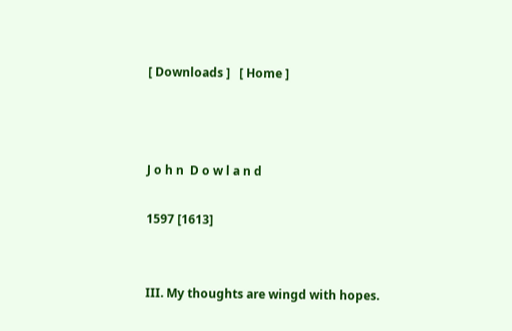[ Downloads ]   [ Home ]



J o h n  D o w l a n d

1597 [1613]


III. My thoughts are wingd with hopes.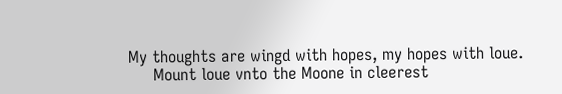My thoughts are wingd with hopes, my hopes with loue.
     Mount loue vnto the Moone in cleerest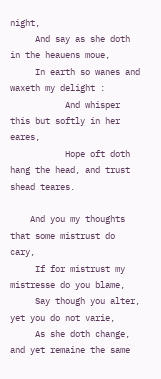night,
     And say as she doth in the heauens moue,
     In earth so wanes and waxeth my delight :
           And whisper this but softly in her eares,
           Hope oft doth hang the head, and trust shead teares.

    And you my thoughts that some mistrust do cary,
     If for mistrust my mistresse do you blame,
     Say though you alter, yet you do not varie,
     As she doth change, and yet remaine the same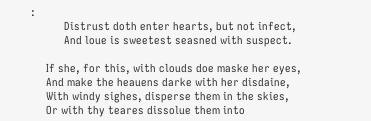:
           Distrust doth enter hearts, but not infect,
           And loue is sweetest seasned with suspect.

     If she, for this, with clouds doe maske her eyes,
     And make the heauens darke with her disdaine,
     With windy sighes, disperse them in the skies,
     Or with thy teares dissolue them into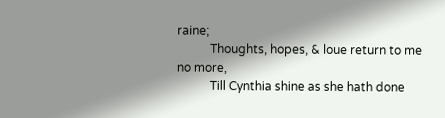raine;
           Thoughts, hopes, & loue return to me no more,
           Till Cynthia shine as she hath done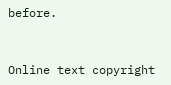before.


Online text copyright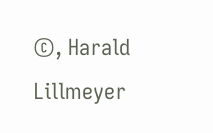©, Harald Lillmeyer